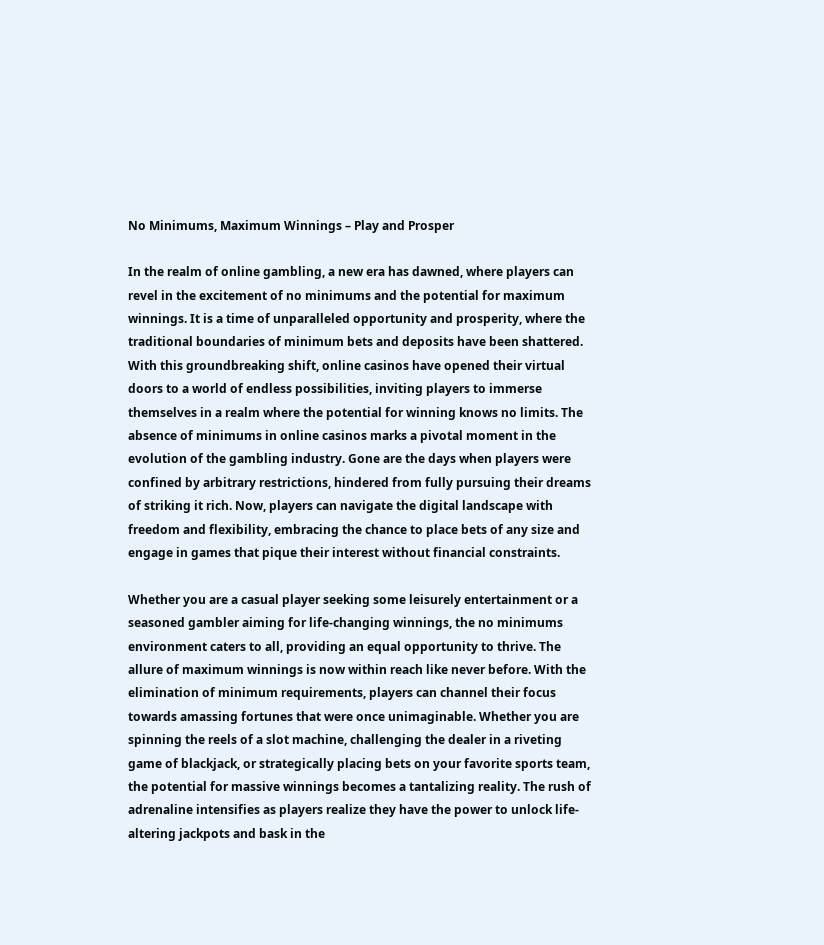No Minimums, Maximum Winnings – Play and Prosper

In the realm of online gambling, a new era has dawned, where players can revel in the excitement of no minimums and the potential for maximum winnings. It is a time of unparalleled opportunity and prosperity, where the traditional boundaries of minimum bets and deposits have been shattered. With this groundbreaking shift, online casinos have opened their virtual doors to a world of endless possibilities, inviting players to immerse themselves in a realm where the potential for winning knows no limits. The absence of minimums in online casinos marks a pivotal moment in the evolution of the gambling industry. Gone are the days when players were confined by arbitrary restrictions, hindered from fully pursuing their dreams of striking it rich. Now, players can navigate the digital landscape with freedom and flexibility, embracing the chance to place bets of any size and engage in games that pique their interest without financial constraints.

Whether you are a casual player seeking some leisurely entertainment or a seasoned gambler aiming for life-changing winnings, the no minimums environment caters to all, providing an equal opportunity to thrive. The allure of maximum winnings is now within reach like never before. With the elimination of minimum requirements, players can channel their focus towards amassing fortunes that were once unimaginable. Whether you are spinning the reels of a slot machine, challenging the dealer in a riveting game of blackjack, or strategically placing bets on your favorite sports team, the potential for massive winnings becomes a tantalizing reality. The rush of adrenaline intensifies as players realize they have the power to unlock life-altering jackpots and bask in the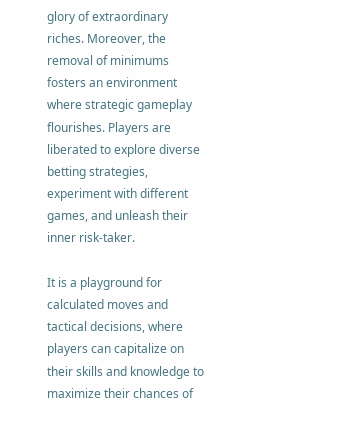glory of extraordinary riches. Moreover, the removal of minimums fosters an environment where strategic gameplay flourishes. Players are liberated to explore diverse betting strategies, experiment with different games, and unleash their inner risk-taker.

It is a playground for calculated moves and tactical decisions, where players can capitalize on their skills and knowledge to maximize their chances of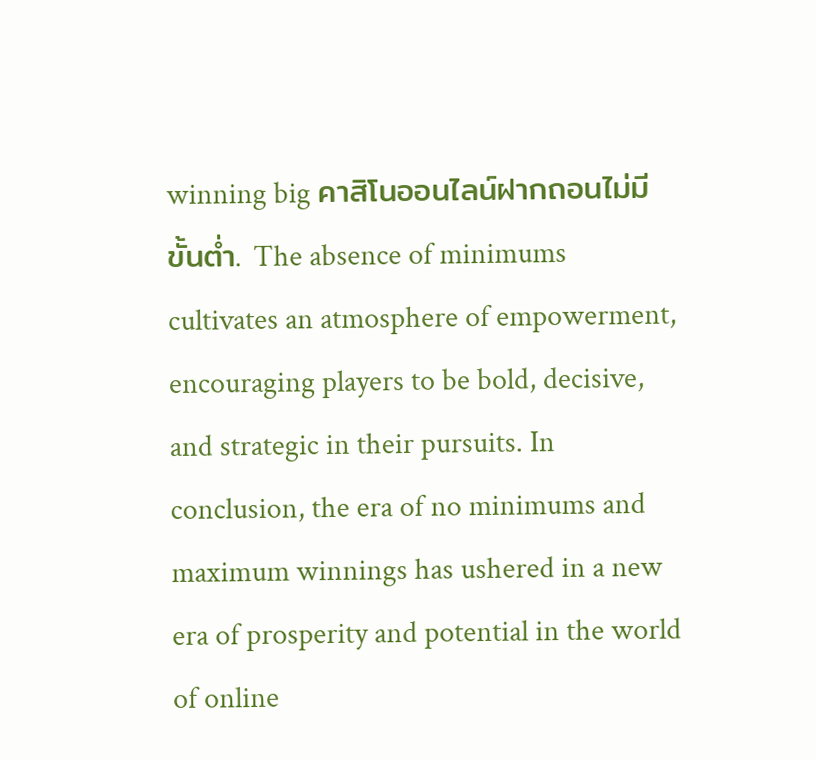winning big คาสิโนออนไลน์ฝากถอนไม่มีขั้นต่ำ. The absence of minimums cultivates an atmosphere of empowerment, encouraging players to be bold, decisive, and strategic in their pursuits. In conclusion, the era of no minimums and maximum winnings has ushered in a new era of prosperity and potential in the world of online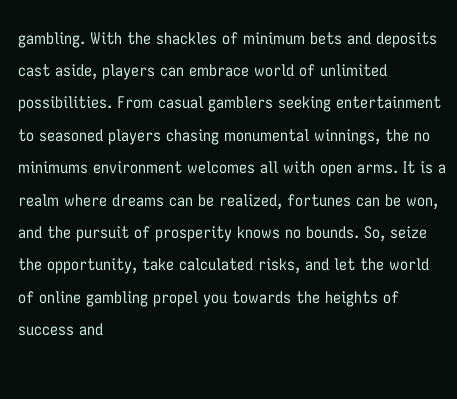gambling. With the shackles of minimum bets and deposits cast aside, players can embrace world of unlimited possibilities. From casual gamblers seeking entertainment to seasoned players chasing monumental winnings, the no minimums environment welcomes all with open arms. It is a realm where dreams can be realized, fortunes can be won, and the pursuit of prosperity knows no bounds. So, seize the opportunity, take calculated risks, and let the world of online gambling propel you towards the heights of success and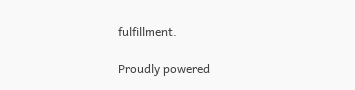fulfillment.

Proudly powered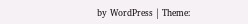by WordPress | Theme: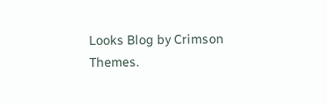Looks Blog by Crimson Themes.